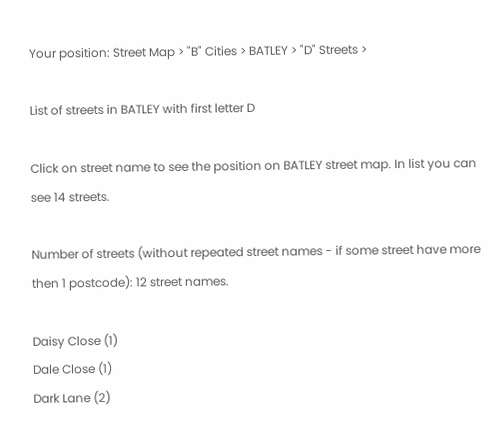Your position: Street Map > "B" Cities > BATLEY > "D" Streets >

List of streets in BATLEY with first letter D

Click on street name to see the position on BATLEY street map. In list you can see 14 streets.

Number of streets (without repeated street names - if some street have more then 1 postcode): 12 street names.

Daisy Close (1)
Dale Close (1)
Dark Lane (2)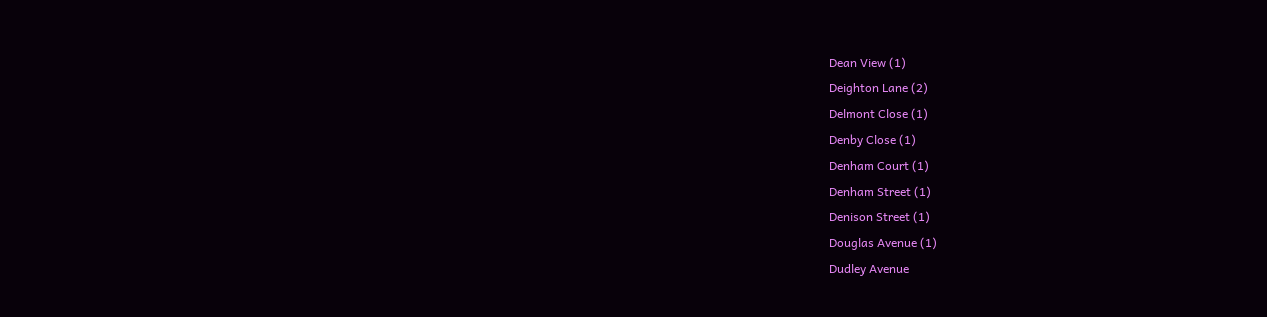Dean View (1)
Deighton Lane (2)
Delmont Close (1)
Denby Close (1)
Denham Court (1)
Denham Street (1)
Denison Street (1)
Douglas Avenue (1)
Dudley Avenue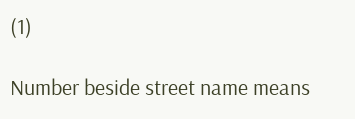(1)

Number beside street name means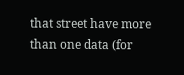that street have more than one data (for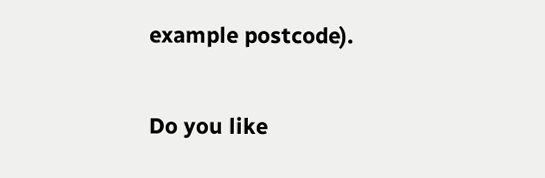example postcode).


Do you like